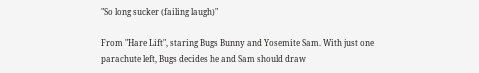"So long sucker (failing laugh)"

From "Hare Lift", staring Bugs Bunny and Yosemite Sam. With just one parachute left, Bugs decides he and Sam should draw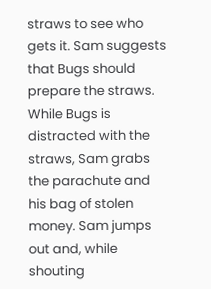straws to see who gets it. Sam suggests that Bugs should prepare the straws. While Bugs is distracted with the straws, Sam grabs the parachute and his bag of stolen money. Sam jumps out and, while shouting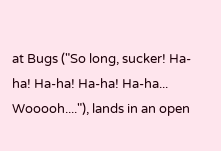at Bugs ("So long, sucker! Ha-ha! Ha-ha! Ha-ha! Ha-ha... Wooooh...."), lands in an open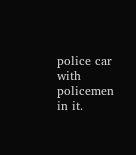police car with policemen in it.